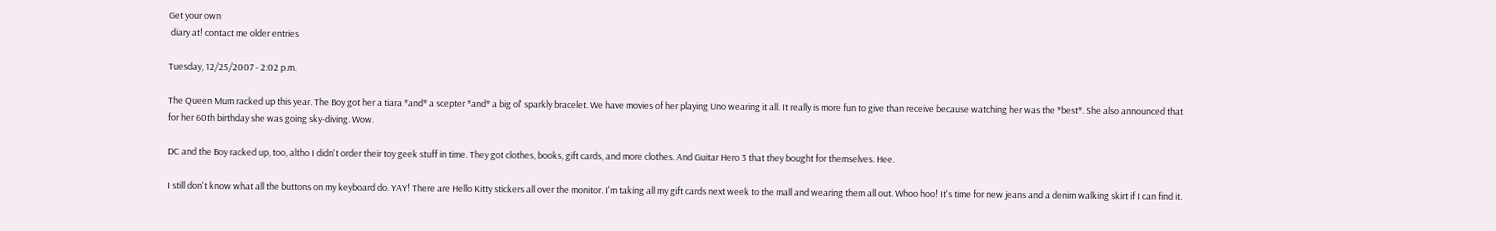Get your own
 diary at! contact me older entries

Tuesday, 12/25/2007 - 2:02 p.m.

The Queen Mum racked up this year. The Boy got her a tiara *and* a scepter *and* a big ol' sparkly bracelet. We have movies of her playing Uno wearing it all. It really is more fun to give than receive because watching her was the *best*. She also announced that for her 60th birthday she was going sky-diving. Wow.

DC and the Boy racked up, too, altho I didn't order their toy geek stuff in time. They got clothes, books, gift cards, and more clothes. And Guitar Hero 3 that they bought for themselves. Hee.

I still don't know what all the buttons on my keyboard do. YAY! There are Hello Kitty stickers all over the monitor. I'm taking all my gift cards next week to the mall and wearing them all out. Whoo hoo! It's time for new jeans and a denim walking skirt if I can find it.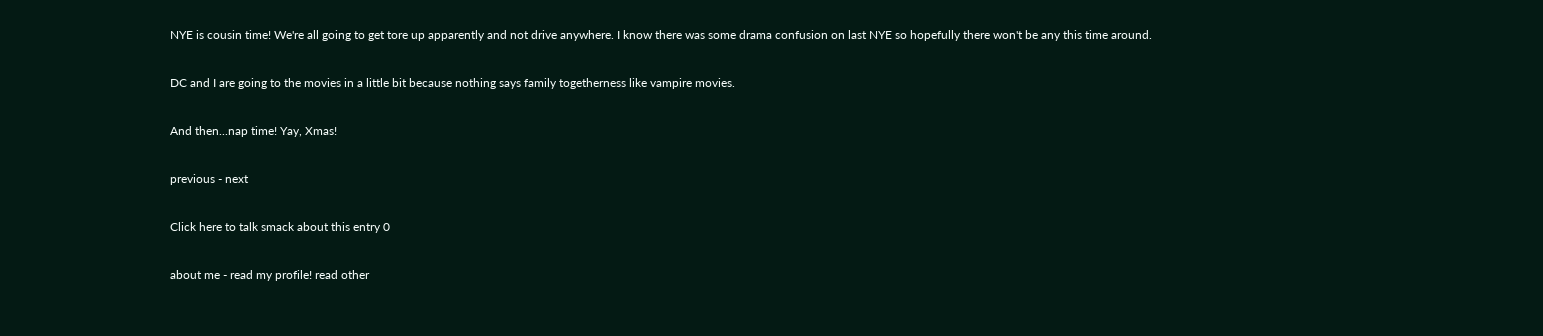NYE is cousin time! We're all going to get tore up apparently and not drive anywhere. I know there was some drama confusion on last NYE so hopefully there won't be any this time around.

DC and I are going to the movies in a little bit because nothing says family togetherness like vampire movies.

And then...nap time! Yay, Xmas!

previous - next

Click here to talk smack about this entry 0

about me - read my profile! read other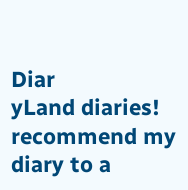Diar
yLand diaries! recommend my diary to a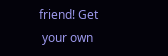friend! Get
 your own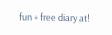fun + free diary at!